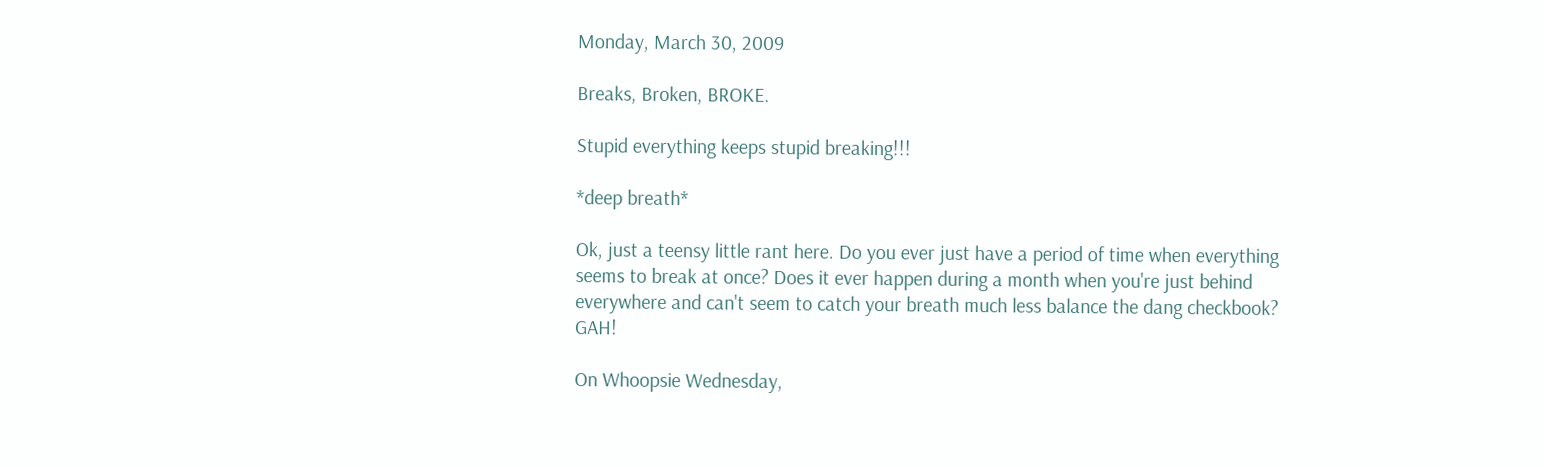Monday, March 30, 2009

Breaks, Broken, BROKE.

Stupid everything keeps stupid breaking!!!

*deep breath*

Ok, just a teensy little rant here. Do you ever just have a period of time when everything seems to break at once? Does it ever happen during a month when you're just behind everywhere and can't seem to catch your breath much less balance the dang checkbook? GAH!

On Whoopsie Wednesday,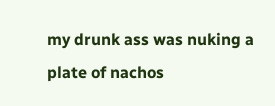my drunk ass was nuking a plate of nachos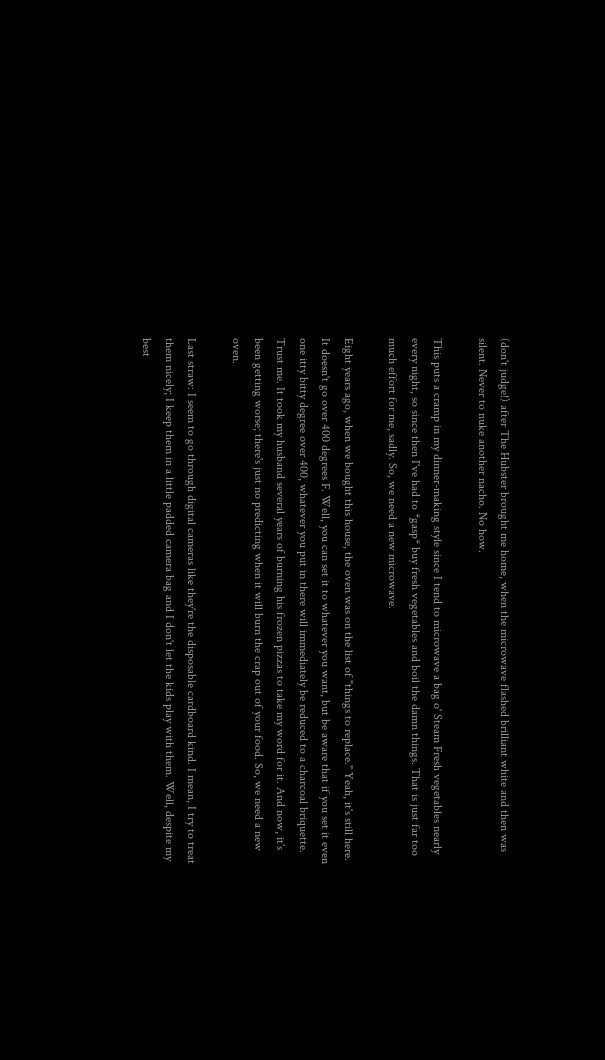(don't judge!) after The Hubster brought me home, when the microwave flashed brilliant white and then was silent. Never to nuke another nacho. No how.

This puts a cramp in my dinner-making style since I tend to microwave a bag o' Steam Fresh vegetables nearly every night, so since then I've had to *gasp* buy fresh vegetables and boil the damn things. That is just far too much effort for me, sadly. So, we need a new microwave.

Eight years ago, when we bought this house, the oven was on the list of "things to replace." Yeah, it's still here. It doesn't go over 400 degrees F. Well, you can set it to whatever you want, but be aware that if you set it even one itty bitty degree over 400, whatever you put in there will immediately be reduced to a charcoal briquette. Trust me. It took my husband several years of burning his frozen pizzas to take my word for it. And now, it's been getting worse; there's just no predicting when it will burn the crap out of your food. So, we need a new oven.

Last straw: I seem to go through digital cameras like they're the disposable cardboard kind. I mean, I try to treat them nicely; I keep them in a little padded camera bag and I don't let the kids play with them. Well, despite my best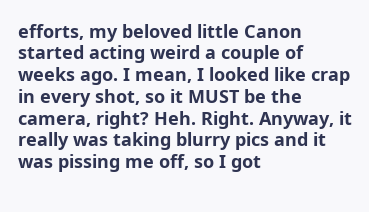efforts, my beloved little Canon started acting weird a couple of weeks ago. I mean, I looked like crap in every shot, so it MUST be the camera, right? Heh. Right. Anyway, it really was taking blurry pics and it was pissing me off, so I got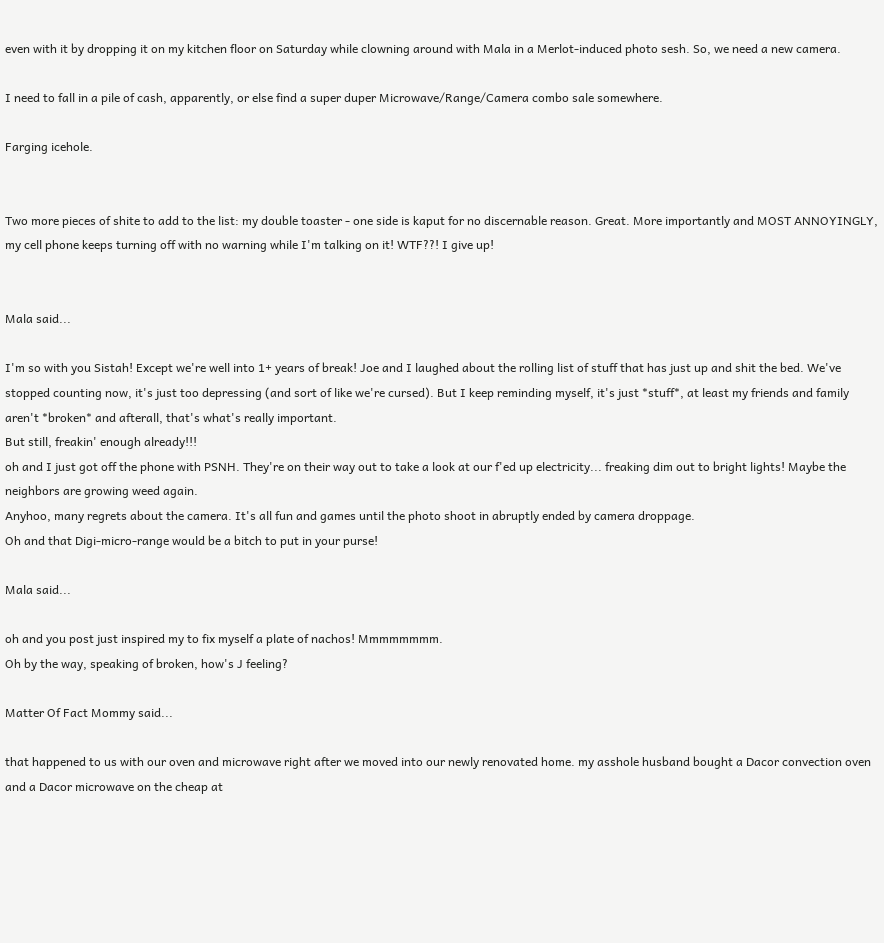even with it by dropping it on my kitchen floor on Saturday while clowning around with Mala in a Merlot-induced photo sesh. So, we need a new camera.

I need to fall in a pile of cash, apparently, or else find a super duper Microwave/Range/Camera combo sale somewhere.

Farging icehole.


Two more pieces of shite to add to the list: my double toaster - one side is kaput for no discernable reason. Great. More importantly and MOST ANNOYINGLY, my cell phone keeps turning off with no warning while I'm talking on it! WTF??! I give up!


Mala said...

I'm so with you Sistah! Except we're well into 1+ years of break! Joe and I laughed about the rolling list of stuff that has just up and shit the bed. We've stopped counting now, it's just too depressing (and sort of like we're cursed). But I keep reminding myself, it's just *stuff*, at least my friends and family aren't *broken* and afterall, that's what's really important.
But still, freakin' enough already!!!
oh and I just got off the phone with PSNH. They're on their way out to take a look at our f'ed up electricity... freaking dim out to bright lights! Maybe the neighbors are growing weed again.
Anyhoo, many regrets about the camera. It's all fun and games until the photo shoot in abruptly ended by camera droppage.
Oh and that Digi-micro-range would be a bitch to put in your purse!

Mala said...

oh and you post just inspired my to fix myself a plate of nachos! Mmmmmmmm.
Oh by the way, speaking of broken, how's J feeling?

Matter Of Fact Mommy said...

that happened to us with our oven and microwave right after we moved into our newly renovated home. my asshole husband bought a Dacor convection oven and a Dacor microwave on the cheap at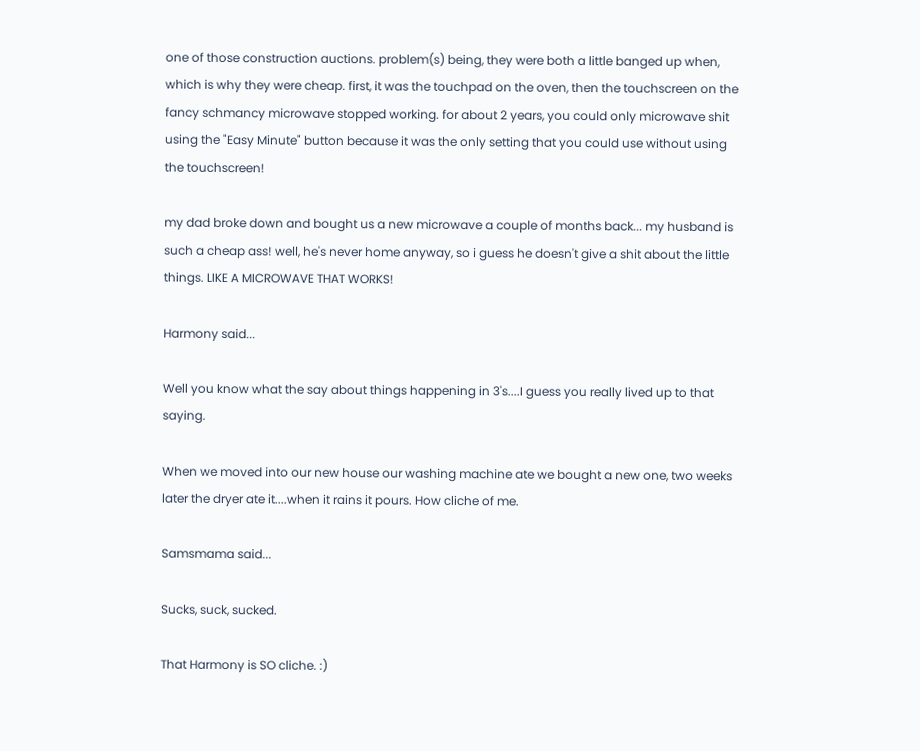one of those construction auctions. problem(s) being, they were both a little banged up when, which is why they were cheap. first, it was the touchpad on the oven, then the touchscreen on the fancy schmancy microwave stopped working. for about 2 years, you could only microwave shit using the "Easy Minute" button because it was the only setting that you could use without using the touchscreen!

my dad broke down and bought us a new microwave a couple of months back... my husband is such a cheap ass! well, he's never home anyway, so i guess he doesn't give a shit about the little things. LIKE A MICROWAVE THAT WORKS!

Harmony said...

Well you know what the say about things happening in 3's....I guess you really lived up to that saying.

When we moved into our new house our washing machine ate we bought a new one, two weeks later the dryer ate it....when it rains it pours. How cliche of me.

Samsmama said...

Sucks, suck, sucked.

That Harmony is SO cliche. :)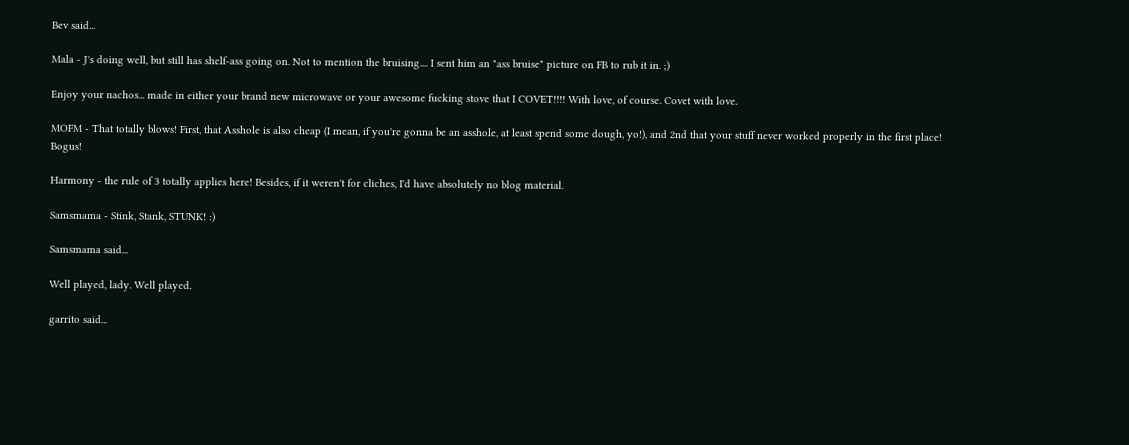Bev said...

Mala - J's doing well, but still has shelf-ass going on. Not to mention the bruising.... I sent him an "ass bruise" picture on FB to rub it in. ;)

Enjoy your nachos... made in either your brand new microwave or your awesome fucking stove that I COVET!!!! With love, of course. Covet with love.

MOFM - That totally blows! First, that Asshole is also cheap (I mean, if you're gonna be an asshole, at least spend some dough, yo!), and 2nd that your stuff never worked properly in the first place! Bogus!

Harmony - the rule of 3 totally applies here! Besides, if it weren't for cliches, I'd have absolutely no blog material.

Samsmama - Stink, Stank, STUNK! :)

Samsmama said...

Well played, lady. Well played.

garrito said...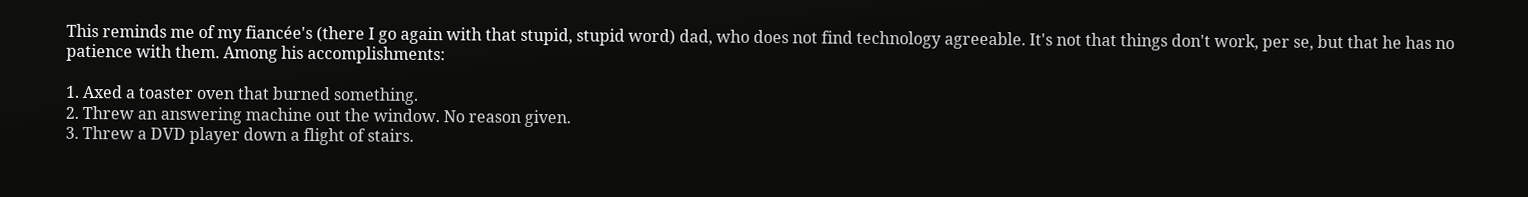This reminds me of my fiancée's (there I go again with that stupid, stupid word) dad, who does not find technology agreeable. It's not that things don't work, per se, but that he has no patience with them. Among his accomplishments:

1. Axed a toaster oven that burned something.
2. Threw an answering machine out the window. No reason given.
3. Threw a DVD player down a flight of stairs.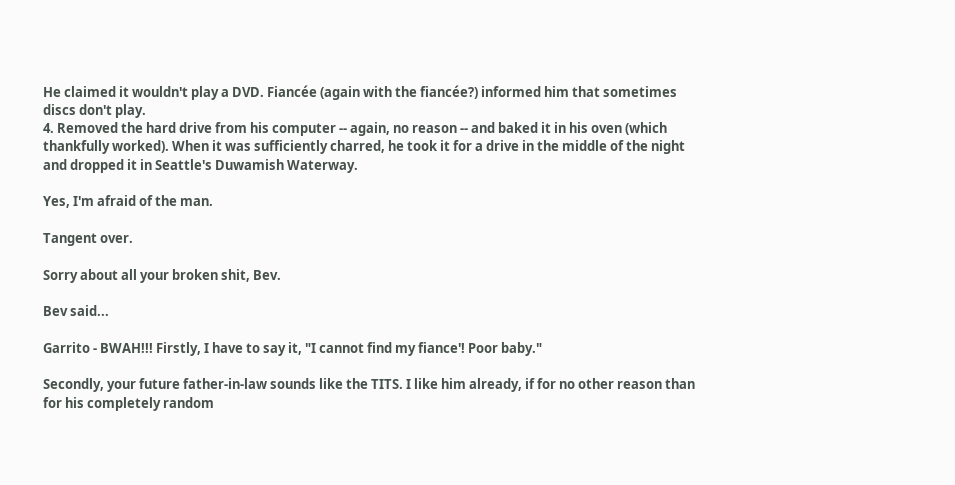He claimed it wouldn't play a DVD. Fiancée (again with the fiancée?) informed him that sometimes discs don't play.
4. Removed the hard drive from his computer -- again, no reason -- and baked it in his oven (which thankfully worked). When it was sufficiently charred, he took it for a drive in the middle of the night and dropped it in Seattle's Duwamish Waterway.

Yes, I'm afraid of the man.

Tangent over.

Sorry about all your broken shit, Bev.

Bev said...

Garrito - BWAH!!! Firstly, I have to say it, "I cannot find my fiance'! Poor baby."

Secondly, your future father-in-law sounds like the TITS. I like him already, if for no other reason than for his completely random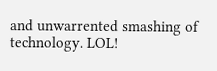and unwarrented smashing of technology. LOL!